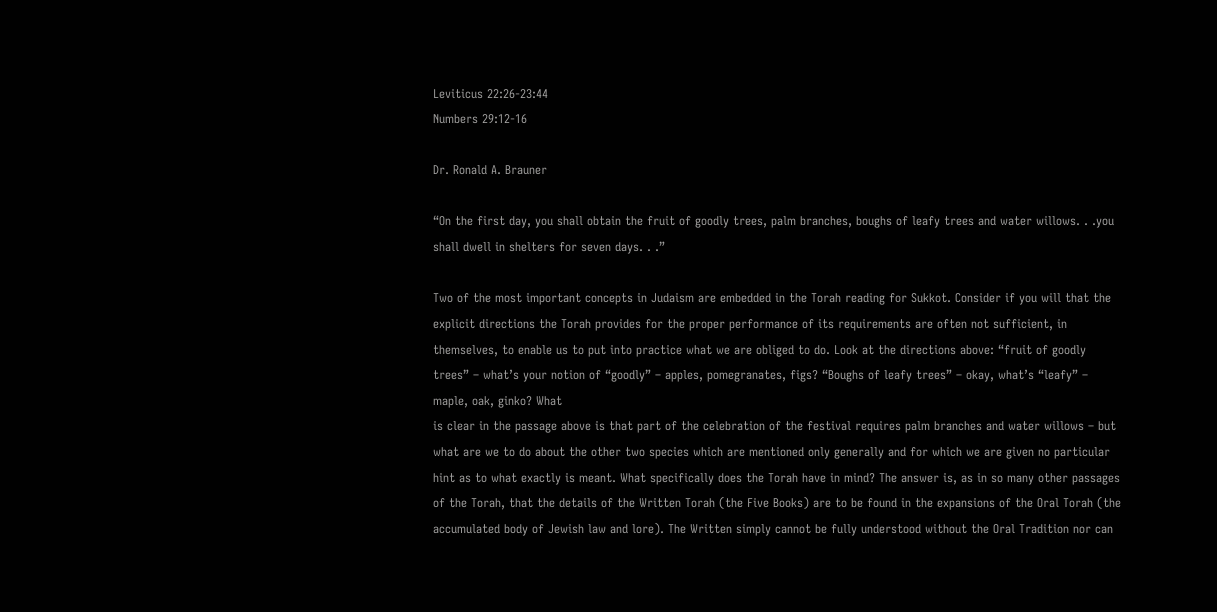Leviticus 22:26-23:44
Numbers 29:12-16

Dr. Ronald A. Brauner

“On the first day, you shall obtain the fruit of goodly trees, palm branches, boughs of leafy trees and water willows. . .you shall dwell in shelters for seven days. . .”

Two of the most important concepts in Judaism are embedded in the Torah reading for Sukkot. Consider if you will that the explicit directions the Torah provides for the proper performance of its requirements are often not sufficient, in themselves, to enable us to put into practice what we are obliged to do. Look at the directions above: “fruit of goodly trees” – what’s your notion of “goodly” – apples, pomegranates, figs? “Boughs of leafy trees” – okay, what’s “leafy” – maple, oak, ginko? What
is clear in the passage above is that part of the celebration of the festival requires palm branches and water willows – but what are we to do about the other two species which are mentioned only generally and for which we are given no particular hint as to what exactly is meant. What specifically does the Torah have in mind? The answer is, as in so many other passages of the Torah, that the details of the Written Torah (the Five Books) are to be found in the expansions of the Oral Torah (the accumulated body of Jewish law and lore). The Written simply cannot be fully understood without the Oral Tradition nor can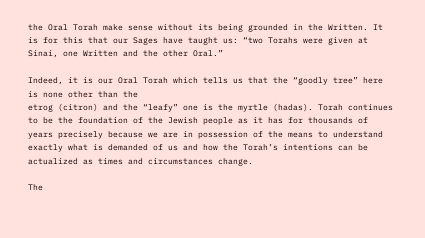the Oral Torah make sense without its being grounded in the Written. It is for this that our Sages have taught us: “two Torahs were given at Sinai, one Written and the other Oral.”

Indeed, it is our Oral Torah which tells us that the “goodly tree” here is none other than the
etrog (citron) and the “leafy” one is the myrtle (hadas). Torah continues to be the foundation of the Jewish people as it has for thousands of years precisely because we are in possession of the means to understand exactly what is demanded of us and how the Torah’s intentions can be actualized as times and circumstances change.

The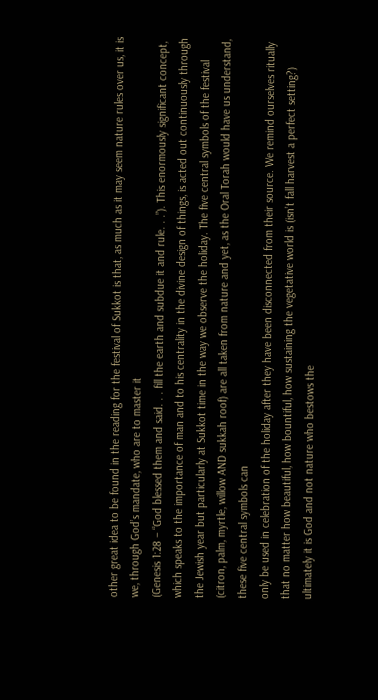other great idea to be found in the reading for the festival of Sukkot is that, as much as it may seem nature rules over us, it is we, through God’s mandate, who are to master it
(Genesis 1:28 – “God blessed them and said. . . fill the earth and subdue it and rule. . .”). This enormously significant concept, which speaks to the importance of man and to his centrality in the divine design of things, is acted out continuously through the Jewish year but particularly at Sukkot time in the way we observe the holiday. The five central symbols of the festival (citron, palm, myrtle, willow AND sukkah roof) are all taken from nature and yet, as the Oral Torah would have us understand, these five central symbols can
only be used in celebration of the holiday after they have been disconnected from their source. We remind ourselves ritually that no matter how beautiful, how bountiful, how sustaining the vegetative world is (isn’t fall harvest a perfect setting?) ultimately it is God and not nature who bestows the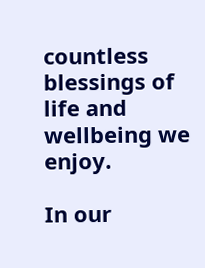countless blessings of life and wellbeing we enjoy.

In our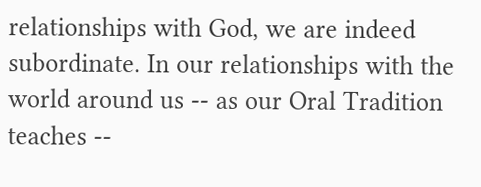relationships with God, we are indeed subordinate. In our relationships with the world around us -- as our Oral Tradition teaches --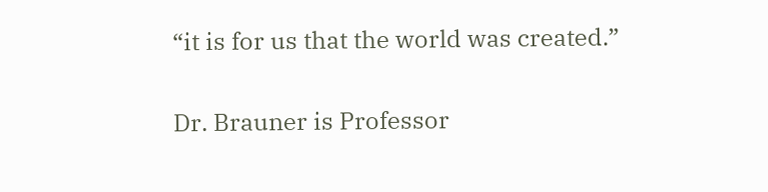“it is for us that the world was created.”

Dr. Brauner is Professor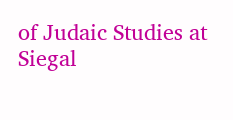of Judaic Studies at Siegal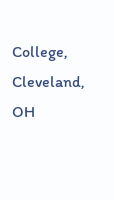College, Cleveland, OH